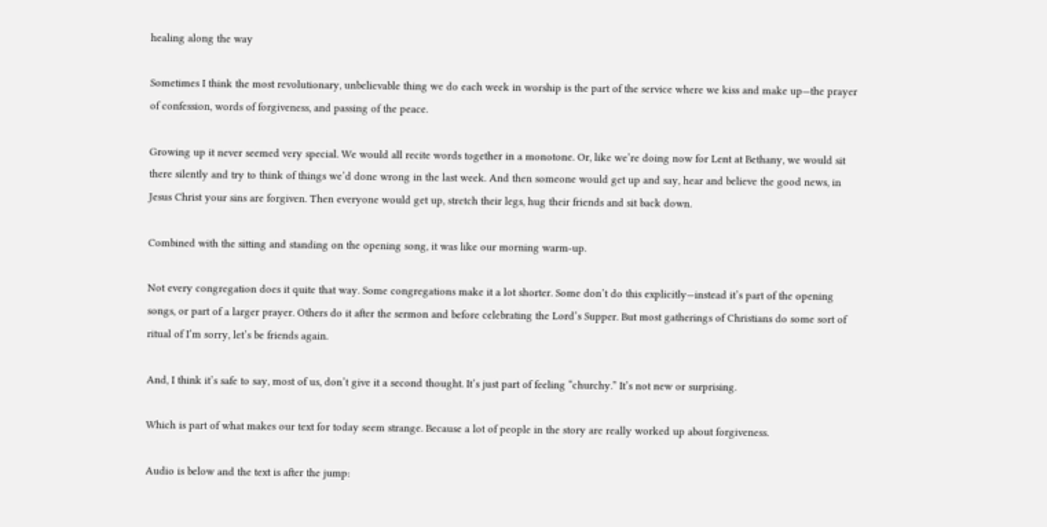healing along the way

Sometimes I think the most revolutionary, unbelievable thing we do each week in worship is the part of the service where we kiss and make up—the prayer of confession, words of forgiveness, and passing of the peace.

Growing up it never seemed very special. We would all recite words together in a monotone. Or, like we’re doing now for Lent at Bethany, we would sit there silently and try to think of things we’d done wrong in the last week. And then someone would get up and say, hear and believe the good news, in Jesus Christ your sins are forgiven. Then everyone would get up, stretch their legs, hug their friends and sit back down.

Combined with the sitting and standing on the opening song, it was like our morning warm-up.

Not every congregation does it quite that way. Some congregations make it a lot shorter. Some don’t do this explicitly—instead it’s part of the opening songs, or part of a larger prayer. Others do it after the sermon and before celebrating the Lord’s Supper. But most gatherings of Christians do some sort of ritual of I’m sorry, let’s be friends again.

And, I think it’s safe to say, most of us, don’t give it a second thought. It’s just part of feeling “churchy.” It’s not new or surprising.

Which is part of what makes our text for today seem strange. Because a lot of people in the story are really worked up about forgiveness.

Audio is below and the text is after the jump: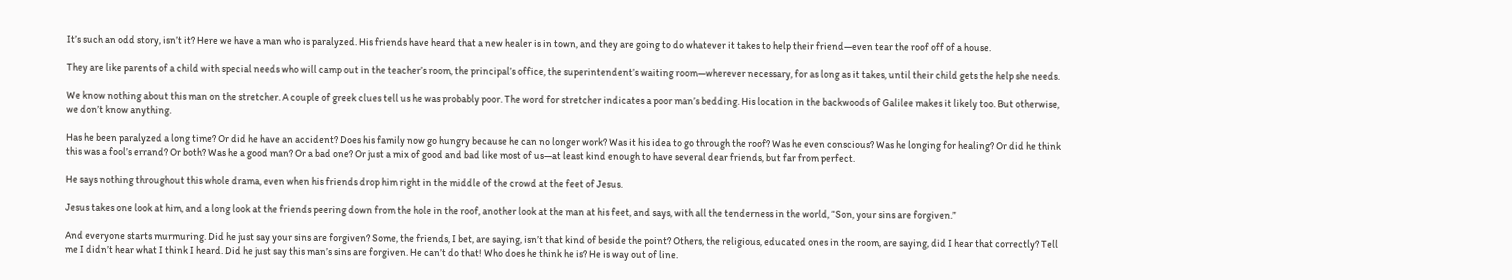It’s such an odd story, isn’t it? Here we have a man who is paralyzed. His friends have heard that a new healer is in town, and they are going to do whatever it takes to help their friend—even tear the roof off of a house.

They are like parents of a child with special needs who will camp out in the teacher’s room, the principal’s office, the superintendent’s waiting room—wherever necessary, for as long as it takes, until their child gets the help she needs.

We know nothing about this man on the stretcher. A couple of greek clues tell us he was probably poor. The word for stretcher indicates a poor man’s bedding. His location in the backwoods of Galilee makes it likely too. But otherwise, we don’t know anything.

Has he been paralyzed a long time? Or did he have an accident? Does his family now go hungry because he can no longer work? Was it his idea to go through the roof? Was he even conscious? Was he longing for healing? Or did he think this was a fool’s errand? Or both? Was he a good man? Or a bad one? Or just a mix of good and bad like most of us—at least kind enough to have several dear friends, but far from perfect.

He says nothing throughout this whole drama, even when his friends drop him right in the middle of the crowd at the feet of Jesus.

Jesus takes one look at him, and a long look at the friends peering down from the hole in the roof, another look at the man at his feet, and says, with all the tenderness in the world, “Son, your sins are forgiven.”

And everyone starts murmuring. Did he just say your sins are forgiven? Some, the friends, I bet, are saying, isn’t that kind of beside the point? Others, the religious, educated ones in the room, are saying, did I hear that correctly? Tell me I didn’t hear what I think I heard. Did he just say this man’s sins are forgiven. He can’t do that! Who does he think he is? He is way out of line.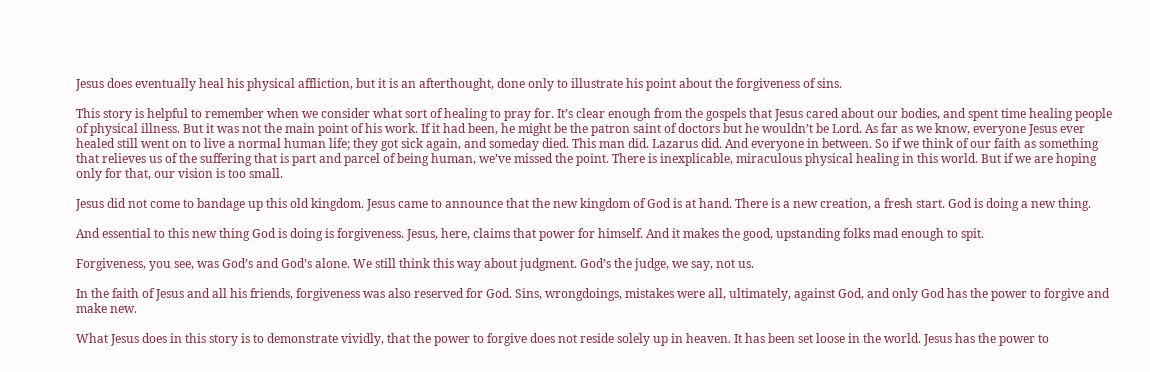Jesus does eventually heal his physical affliction, but it is an afterthought, done only to illustrate his point about the forgiveness of sins.

This story is helpful to remember when we consider what sort of healing to pray for. It’s clear enough from the gospels that Jesus cared about our bodies, and spent time healing people of physical illness. But it was not the main point of his work. If it had been, he might be the patron saint of doctors but he wouldn’t be Lord. As far as we know, everyone Jesus ever healed still went on to live a normal human life; they got sick again, and someday died. This man did. Lazarus did. And everyone in between. So if we think of our faith as something that relieves us of the suffering that is part and parcel of being human, we’ve missed the point. There is inexplicable, miraculous physical healing in this world. But if we are hoping only for that, our vision is too small.

Jesus did not come to bandage up this old kingdom. Jesus came to announce that the new kingdom of God is at hand. There is a new creation, a fresh start. God is doing a new thing.

And essential to this new thing God is doing is forgiveness. Jesus, here, claims that power for himself. And it makes the good, upstanding folks mad enough to spit.

Forgiveness, you see, was God’s and God’s alone. We still think this way about judgment. God’s the judge, we say, not us.

In the faith of Jesus and all his friends, forgiveness was also reserved for God. Sins, wrongdoings, mistakes were all, ultimately, against God, and only God has the power to forgive and make new.

What Jesus does in this story is to demonstrate vividly, that the power to forgive does not reside solely up in heaven. It has been set loose in the world. Jesus has the power to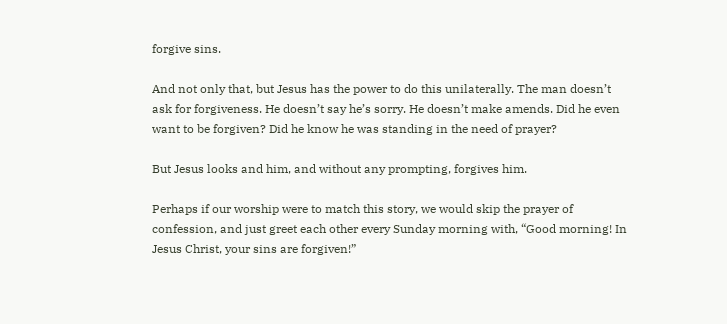forgive sins.

And not only that, but Jesus has the power to do this unilaterally. The man doesn’t ask for forgiveness. He doesn’t say he’s sorry. He doesn’t make amends. Did he even want to be forgiven? Did he know he was standing in the need of prayer?

But Jesus looks and him, and without any prompting, forgives him.

Perhaps if our worship were to match this story, we would skip the prayer of confession, and just greet each other every Sunday morning with, “Good morning! In Jesus Christ, your sins are forgiven!”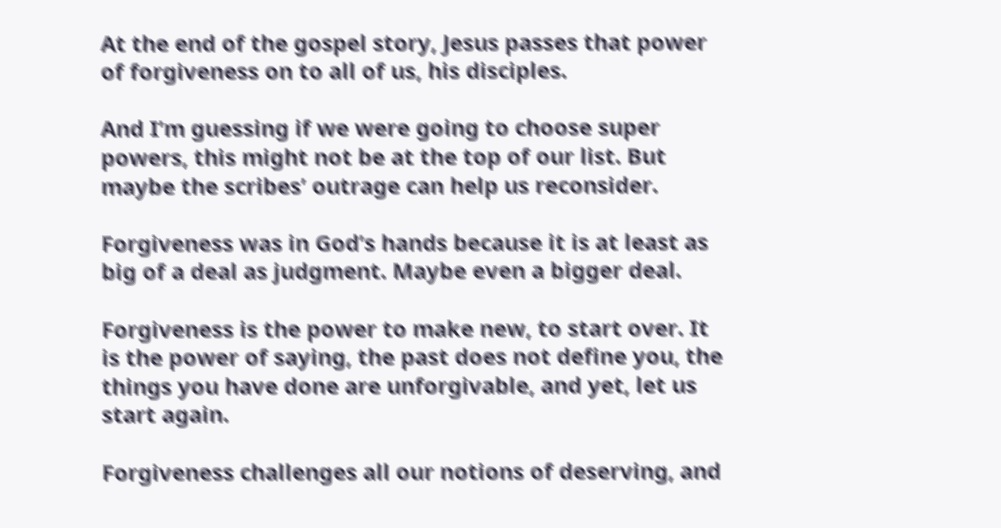At the end of the gospel story, Jesus passes that power of forgiveness on to all of us, his disciples.

And I’m guessing if we were going to choose super powers, this might not be at the top of our list. But maybe the scribes’ outrage can help us reconsider.

Forgiveness was in God’s hands because it is at least as big of a deal as judgment. Maybe even a bigger deal.

Forgiveness is the power to make new, to start over. It is the power of saying, the past does not define you, the things you have done are unforgivable, and yet, let us start again.

Forgiveness challenges all our notions of deserving, and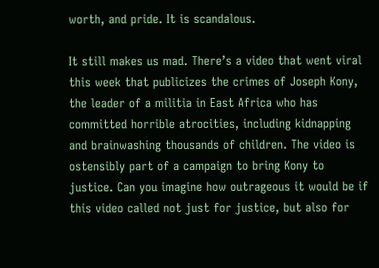worth, and pride. It is scandalous.

It still makes us mad. There’s a video that went viral this week that publicizes the crimes of Joseph Kony, the leader of a militia in East Africa who has committed horrible atrocities, including kidnapping and brainwashing thousands of children. The video is ostensibly part of a campaign to bring Kony to justice. Can you imagine how outrageous it would be if this video called not just for justice, but also for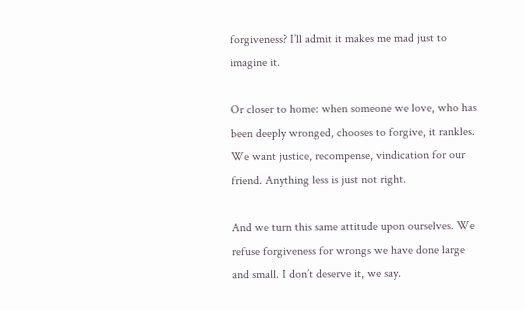forgiveness? I’ll admit it makes me mad just to imagine it.

Or closer to home: when someone we love, who has been deeply wronged, chooses to forgive, it rankles. We want justice, recompense, vindication for our friend. Anything less is just not right.

And we turn this same attitude upon ourselves. We refuse forgiveness for wrongs we have done large and small. I don’t deserve it, we say.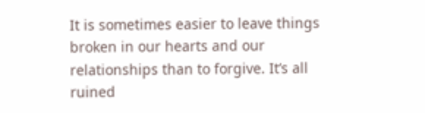It is sometimes easier to leave things broken in our hearts and our relationships than to forgive. It’s all ruined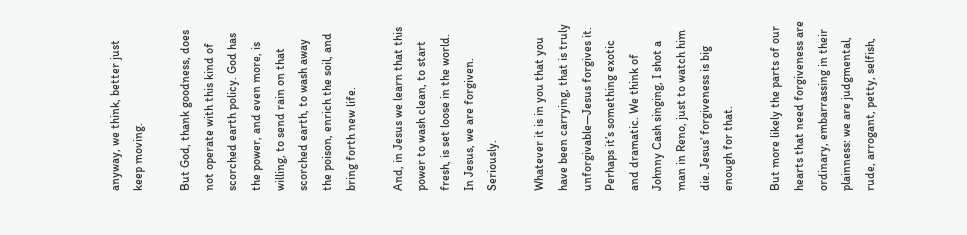anyway, we think, better just keep moving.

But God, thank goodness, does not operate with this kind of scorched earth policy. God has the power, and even more, is willing, to send rain on that scorched earth, to wash away the poison, enrich the soil, and bring forth new life.

And, in Jesus we learn that this power to wash clean, to start fresh, is set loose in the world. In Jesus, we are forgiven. Seriously.

Whatever it is in you that you have been carrying, that is truly unforgivable—Jesus forgives it. Perhaps it’s something exotic and dramatic. We think of Johnny Cash singing, I shot a man in Reno, just to watch him die. Jesus’ forgiveness is big enough for that.

But more likely the parts of our hearts that need forgiveness are ordinary, embarrassing in their plainness: we are judgmental, rude, arrogant, petty, selfish,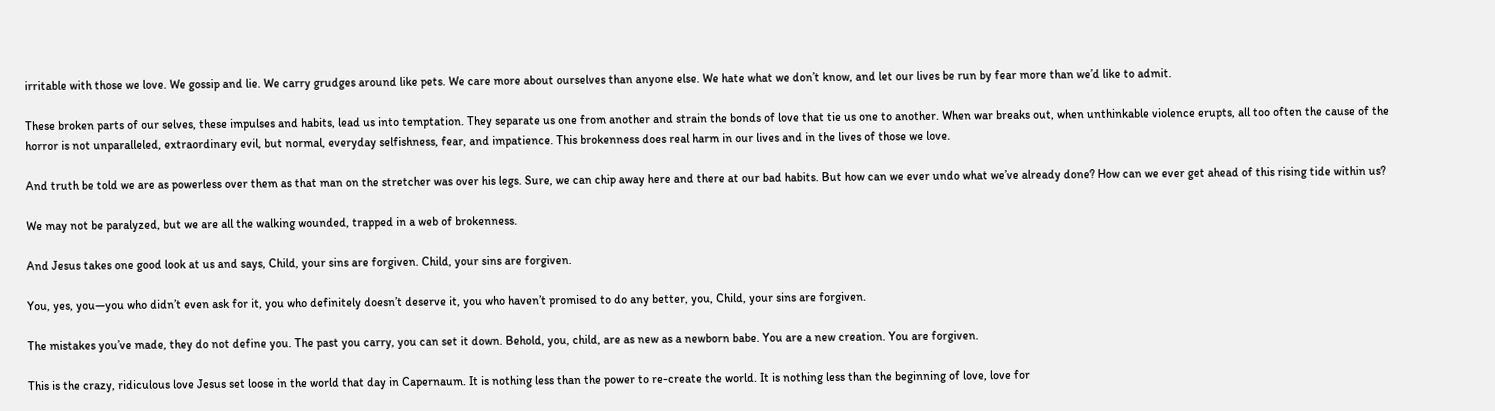irritable with those we love. We gossip and lie. We carry grudges around like pets. We care more about ourselves than anyone else. We hate what we don’t know, and let our lives be run by fear more than we’d like to admit.

These broken parts of our selves, these impulses and habits, lead us into temptation. They separate us one from another and strain the bonds of love that tie us one to another. When war breaks out, when unthinkable violence erupts, all too often the cause of the horror is not unparalleled, extraordinary evil, but normal, everyday selfishness, fear, and impatience. This brokenness does real harm in our lives and in the lives of those we love.

And truth be told we are as powerless over them as that man on the stretcher was over his legs. Sure, we can chip away here and there at our bad habits. But how can we ever undo what we’ve already done? How can we ever get ahead of this rising tide within us?

We may not be paralyzed, but we are all the walking wounded, trapped in a web of brokenness.

And Jesus takes one good look at us and says, Child, your sins are forgiven. Child, your sins are forgiven.

You, yes, you—you who didn’t even ask for it, you who definitely doesn’t deserve it, you who haven’t promised to do any better, you, Child, your sins are forgiven.

The mistakes you’ve made, they do not define you. The past you carry, you can set it down. Behold, you, child, are as new as a newborn babe. You are a new creation. You are forgiven.

This is the crazy, ridiculous love Jesus set loose in the world that day in Capernaum. It is nothing less than the power to re-create the world. It is nothing less than the beginning of love, love for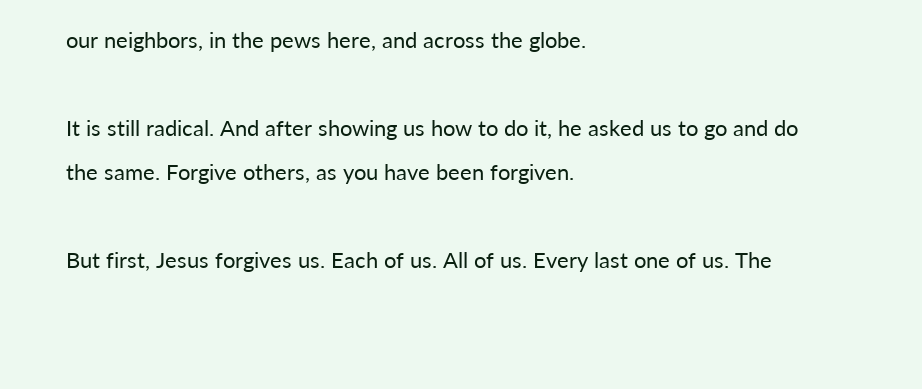our neighbors, in the pews here, and across the globe.

It is still radical. And after showing us how to do it, he asked us to go and do the same. Forgive others, as you have been forgiven.

But first, Jesus forgives us. Each of us. All of us. Every last one of us. The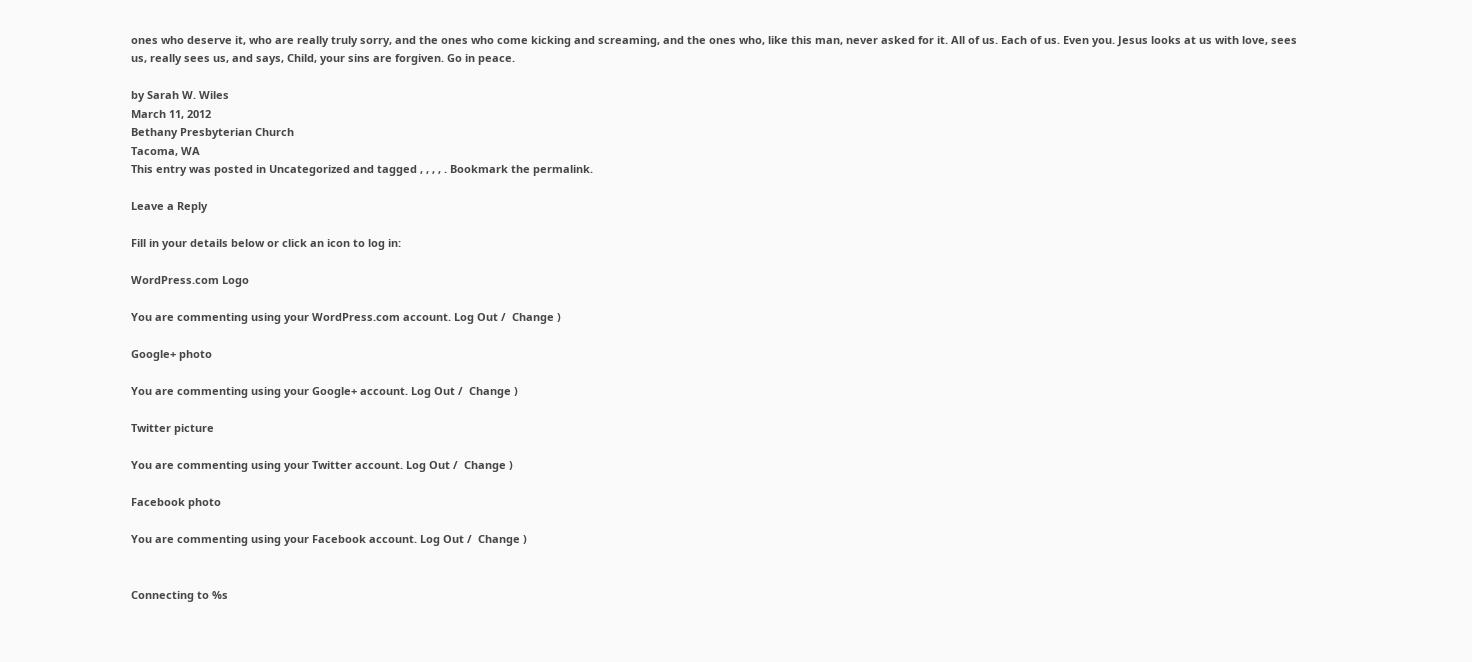ones who deserve it, who are really truly sorry, and the ones who come kicking and screaming, and the ones who, like this man, never asked for it. All of us. Each of us. Even you. Jesus looks at us with love, sees us, really sees us, and says, Child, your sins are forgiven. Go in peace.

by Sarah W. Wiles
March 11, 2012
Bethany Presbyterian Church
Tacoma, WA
This entry was posted in Uncategorized and tagged , , , , . Bookmark the permalink.

Leave a Reply

Fill in your details below or click an icon to log in:

WordPress.com Logo

You are commenting using your WordPress.com account. Log Out /  Change )

Google+ photo

You are commenting using your Google+ account. Log Out /  Change )

Twitter picture

You are commenting using your Twitter account. Log Out /  Change )

Facebook photo

You are commenting using your Facebook account. Log Out /  Change )


Connecting to %s